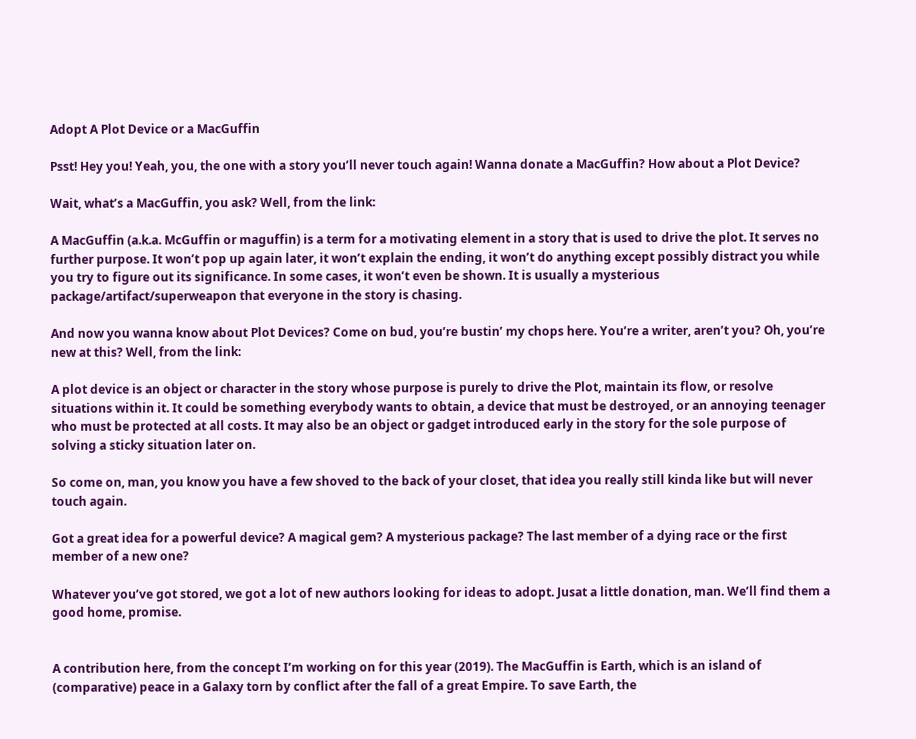Adopt A Plot Device or a MacGuffin

Psst! Hey you! Yeah, you, the one with a story you’ll never touch again! Wanna donate a MacGuffin? How about a Plot Device?

Wait, what’s a MacGuffin, you ask? Well, from the link:

A MacGuffin (a.k.a. McGuffin or maguffin) is a term for a motivating element in a story that is used to drive the plot. It serves no further purpose. It won’t pop up again later, it won’t explain the ending, it won’t do anything except possibly distract you while you try to figure out its significance. In some cases, it won’t even be shown. It is usually a mysterious package/artifact/superweapon that everyone in the story is chasing.

And now you wanna know about Plot Devices? Come on bud, you’re bustin’ my chops here. You’re a writer, aren’t you? Oh, you’re new at this? Well, from the link:

A plot device is an object or character in the story whose purpose is purely to drive the Plot, maintain its flow, or resolve situations within it. It could be something everybody wants to obtain, a device that must be destroyed, or an annoying teenager who must be protected at all costs. It may also be an object or gadget introduced early in the story for the sole purpose of solving a sticky situation later on.

So come on, man, you know you have a few shoved to the back of your closet, that idea you really still kinda like but will never touch again.

Got a great idea for a powerful device? A magical gem? A mysterious package? The last member of a dying race or the first member of a new one?

Whatever you’ve got stored, we got a lot of new authors looking for ideas to adopt. Jusat a little donation, man. We’ll find them a good home, promise.


A contribution here, from the concept I’m working on for this year (2019). The MacGuffin is Earth, which is an island of (comparative) peace in a Galaxy torn by conflict after the fall of a great Empire. To save Earth, the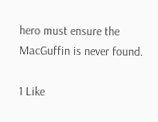hero must ensure the MacGuffin is never found.

1 Like